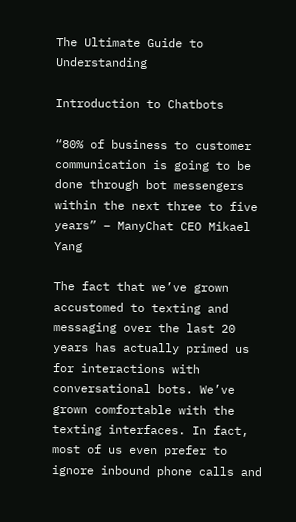The Ultimate Guide to Understanding

Introduction to Chatbots

“80% of business to customer communication is going to be done through bot messengers within the next three to five years” – ManyChat CEO Mikael Yang

The fact that we’ve grown accustomed to texting and messaging over the last 20 years has actually primed us for interactions with conversational bots. We’ve grown comfortable with the texting interfaces. In fact, most of us even prefer to ignore inbound phone calls and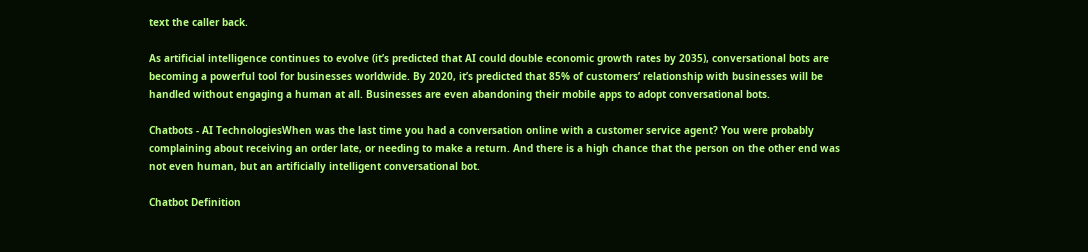text the caller back.

As artificial intelligence continues to evolve (it’s predicted that AI could double economic growth rates by 2035), conversational bots are becoming a powerful tool for businesses worldwide. By 2020, it’s predicted that 85% of customers’ relationship with businesses will be handled without engaging a human at all. Businesses are even abandoning their mobile apps to adopt conversational bots.

Chatbots - AI TechnologiesWhen was the last time you had a conversation online with a customer service agent? You were probably complaining about receiving an order late, or needing to make a return. And there is a high chance that the person on the other end was not even human, but an artificially intelligent conversational bot.

Chatbot Definition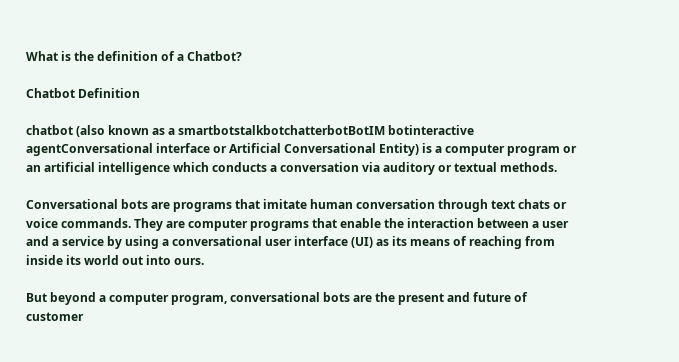What is the definition of a Chatbot?

Chatbot Definition

chatbot (also known as a smartbotstalkbotchatterbotBotIM botinteractive agentConversational interface or Artificial Conversational Entity) is a computer program or an artificial intelligence which conducts a conversation via auditory or textual methods.

Conversational bots are programs that imitate human conversation through text chats or voice commands. They are computer programs that enable the interaction between a user and a service by using a conversational user interface (UI) as its means of reaching from inside its world out into ours.

But beyond a computer program, conversational bots are the present and future of customer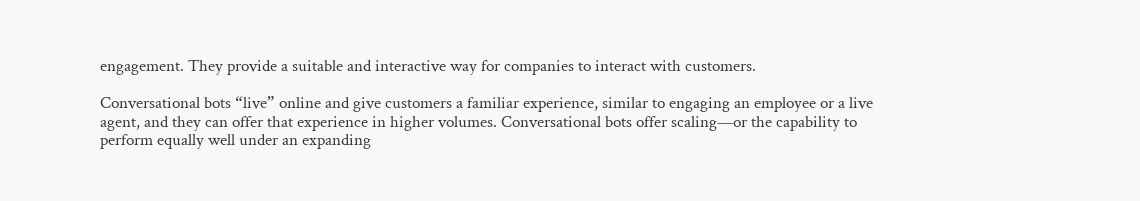engagement. They provide a suitable and interactive way for companies to interact with customers.

Conversational bots “live” online and give customers a familiar experience, similar to engaging an employee or a live agent, and they can offer that experience in higher volumes. Conversational bots offer scaling—or the capability to perform equally well under an expanding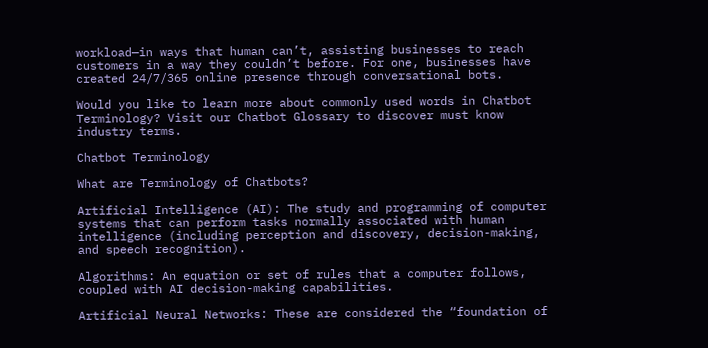workload—in ways that human can’t, assisting businesses to reach customers in a way they couldn’t before. For one, businesses have created 24/7/365 online presence through conversational bots.

Would you like to learn more about commonly used words in Chatbot Terminology? Visit our Chatbot Glossary to discover must know industry terms.

Chatbot Terminology

What are Terminology of Chatbots?

Artificial Intelligence (AI): The study and programming of computer systems that can perform tasks normally associated with human intelligence (including perception and discovery, decision-making, and speech recognition).

Algorithms: An equation or set of rules that a computer follows, coupled with AI decision-making capabilities.

Artificial Neural Networks: These are considered the “foundation of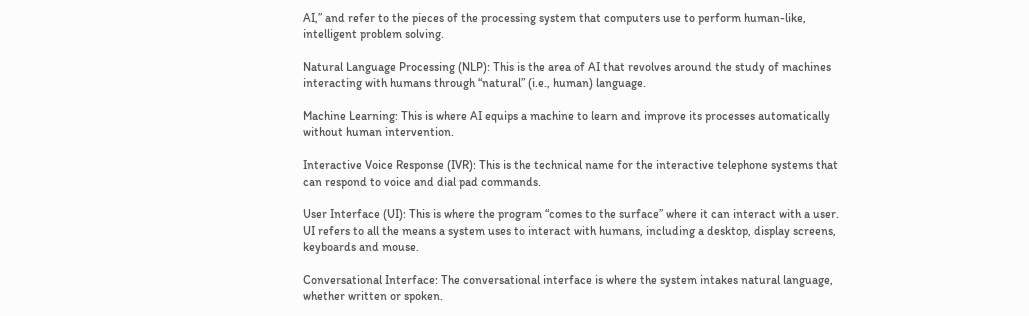AI,” and refer to the pieces of the processing system that computers use to perform human-like, intelligent problem solving.

Natural Language Processing (NLP): This is the area of AI that revolves around the study of machines interacting with humans through “natural” (i.e., human) language.

Machine Learning: This is where AI equips a machine to learn and improve its processes automatically without human intervention.

Interactive Voice Response (IVR): This is the technical name for the interactive telephone systems that can respond to voice and dial pad commands.

User Interface (UI): This is where the program “comes to the surface” where it can interact with a user. UI refers to all the means a system uses to interact with humans, including a desktop, display screens, keyboards and mouse.

Conversational Interface: The conversational interface is where the system intakes natural language, whether written or spoken.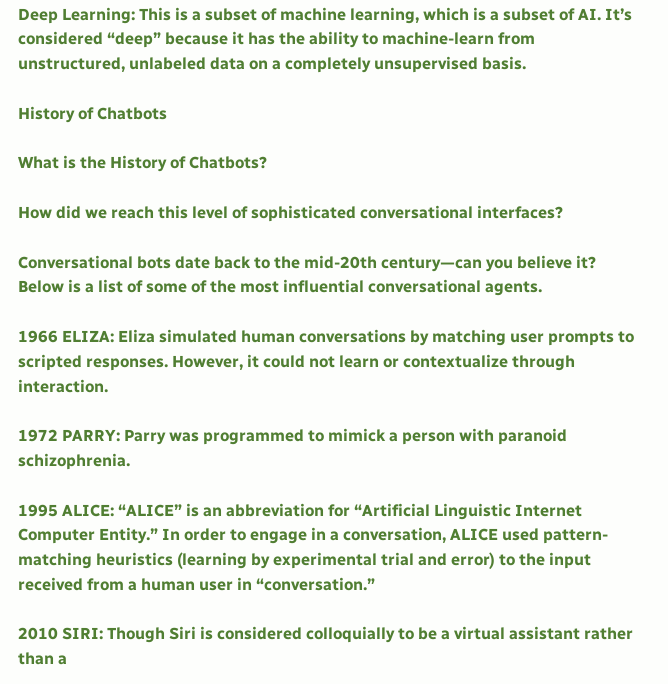Deep Learning: This is a subset of machine learning, which is a subset of AI. It’s considered “deep” because it has the ability to machine-learn from unstructured, unlabeled data on a completely unsupervised basis.

History of Chatbots

What is the History of Chatbots?

How did we reach this level of sophisticated conversational interfaces?

Conversational bots date back to the mid-20th century—can you believe it? Below is a list of some of the most influential conversational agents.

1966 ELIZA: Eliza simulated human conversations by matching user prompts to scripted responses. However, it could not learn or contextualize through interaction.

1972 PARRY: Parry was programmed to mimick a person with paranoid schizophrenia.

1995 ALICE: “ALICE” is an abbreviation for “Artificial Linguistic Internet Computer Entity.” In order to engage in a conversation, ALICE used pattern-matching heuristics (learning by experimental trial and error) to the input received from a human user in “conversation.”

2010 SIRI: Though Siri is considered colloquially to be a virtual assistant rather than a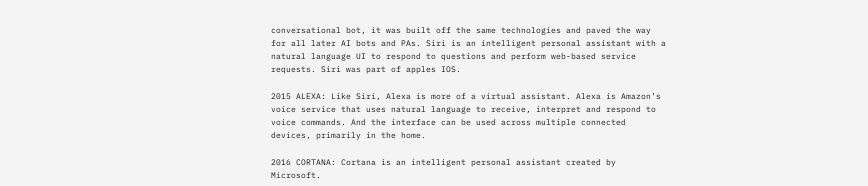conversational bot, it was built off the same technologies and paved the way for all later AI bots and PAs. Siri is an intelligent personal assistant with a natural language UI to respond to questions and perform web-based service requests. Siri was part of apples IOS.

2015 ALEXA: Like Siri, Alexa is more of a virtual assistant. Alexa is Amazon’s voice service that uses natural language to receive, interpret and respond to voice commands. And the interface can be used across multiple connected devices, primarily in the home.

2016 CORTANA: Cortana is an intelligent personal assistant created by Microsoft.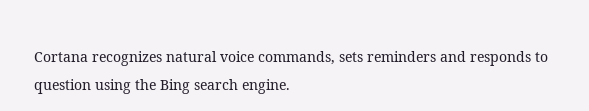Cortana recognizes natural voice commands, sets reminders and responds to question using the Bing search engine.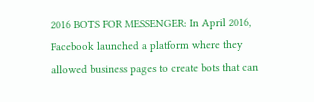2016 BOTS FOR MESSENGER: In April 2016, Facebook launched a platform where they allowed business pages to create bots that can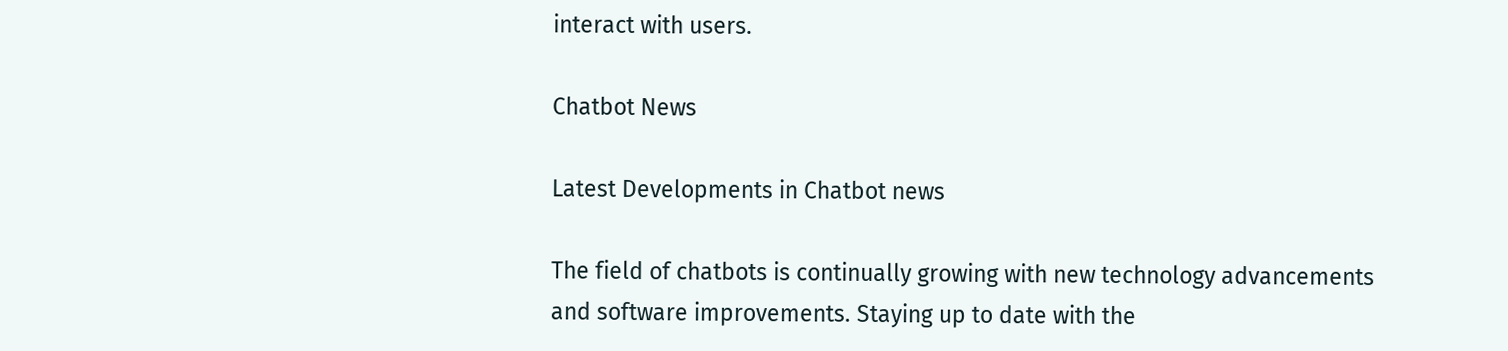interact with users.

Chatbot News

Latest Developments in Chatbot news

The field of chatbots is continually growing with new technology advancements and software improvements. Staying up to date with the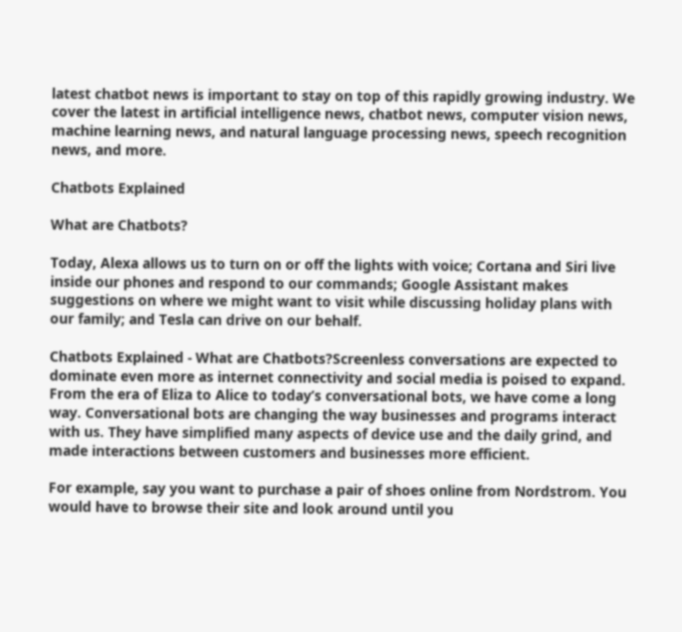latest chatbot news is important to stay on top of this rapidly growing industry. We cover the latest in artificial intelligence news, chatbot news, computer vision news, machine learning news, and natural language processing news, speech recognition news, and more.

Chatbots Explained

What are Chatbots?

Today, Alexa allows us to turn on or off the lights with voice; Cortana and Siri live inside our phones and respond to our commands; Google Assistant makes suggestions on where we might want to visit while discussing holiday plans with our family; and Tesla can drive on our behalf.

Chatbots Explained - What are Chatbots?Screenless conversations are expected to dominate even more as internet connectivity and social media is poised to expand. From the era of Eliza to Alice to today’s conversational bots, we have come a long way. Conversational bots are changing the way businesses and programs interact with us. They have simplified many aspects of device use and the daily grind, and made interactions between customers and businesses more efficient.

For example, say you want to purchase a pair of shoes online from Nordstrom. You would have to browse their site and look around until you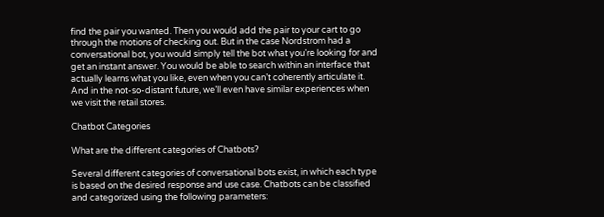find the pair you wanted. Then you would add the pair to your cart to go through the motions of checking out. But in the case Nordstrom had a conversational bot, you would simply tell the bot what you’re looking for and get an instant answer. You would be able to search within an interface that actually learns what you like, even when you can’t coherently articulate it. And in the not-so-distant future, we’ll even have similar experiences when we visit the retail stores.

Chatbot Categories

What are the different categories of Chatbots?

Several different categories of conversational bots exist, in which each type is based on the desired response and use case. Chatbots can be classified and categorized using the following parameters: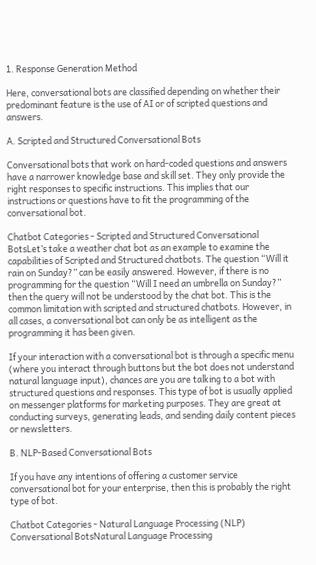1. Response Generation Method

Here, conversational bots are classified depending on whether their predominant feature is the use of AI or of scripted questions and answers.

A. Scripted and Structured Conversational Bots

Conversational bots that work on hard-coded questions and answers have a narrower knowledge base and skill set. They only provide the right responses to specific instructions. This implies that our instructions or questions have to fit the programming of the conversational bot.

Chatbot Categories - Scripted and Structured Conversational BotsLet’s take a weather chat bot as an example to examine the capabilities of Scripted and Structured chatbots. The question “Will it rain on Sunday?” can be easily answered. However, if there is no programming for the question “Will I need an umbrella on Sunday?” then the query will not be understood by the chat bot. This is the common limitation with scripted and structured chatbots. However, in all cases, a conversational bot can only be as intelligent as the programming it has been given.

If your interaction with a conversational bot is through a specific menu (where you interact through buttons but the bot does not understand natural language input), chances are you are talking to a bot with structured questions and responses. This type of bot is usually applied on messenger platforms for marketing purposes. They are great at conducting surveys, generating leads, and sending daily content pieces or newsletters.

B. NLP-Based Conversational Bots

If you have any intentions of offering a customer service conversational bot for your enterprise, then this is probably the right type of bot.

Chatbot Categories - Natural Language Processing (NLP) Conversational BotsNatural Language Processing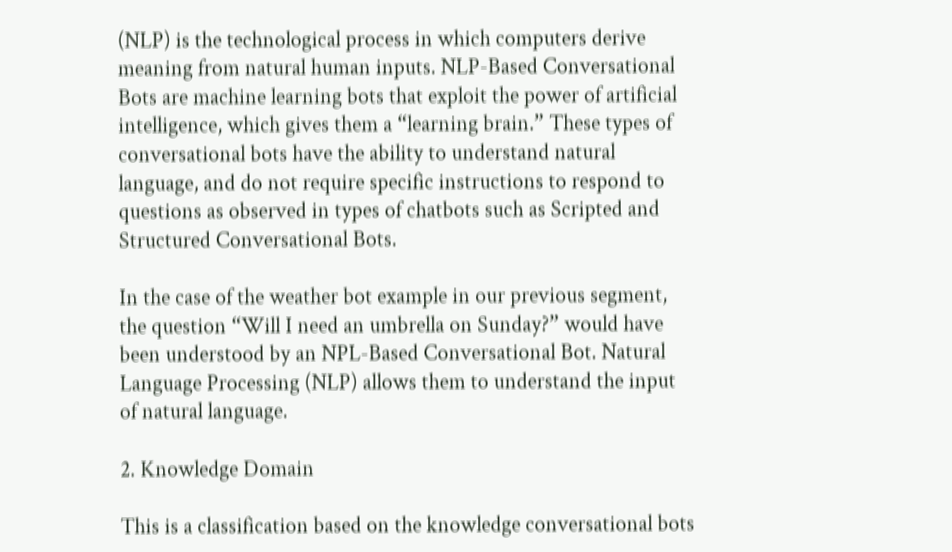(NLP) is the technological process in which computers derive meaning from natural human inputs. NLP-Based Conversational Bots are machine learning bots that exploit the power of artificial intelligence, which gives them a “learning brain.” These types of conversational bots have the ability to understand natural language, and do not require specific instructions to respond to questions as observed in types of chatbots such as Scripted and Structured Conversational Bots.

In the case of the weather bot example in our previous segment, the question “Will I need an umbrella on Sunday?” would have been understood by an NPL-Based Conversational Bot. Natural Language Processing (NLP) allows them to understand the input of natural language.

2. Knowledge Domain

This is a classification based on the knowledge conversational bots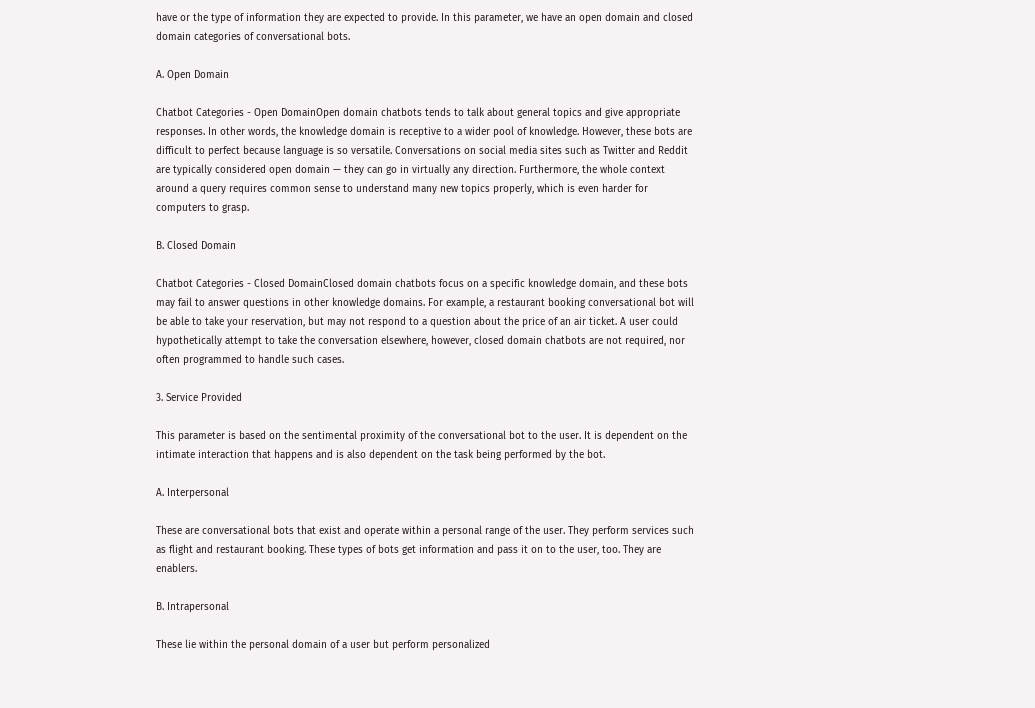have or the type of information they are expected to provide. In this parameter, we have an open domain and closed domain categories of conversational bots.

A. Open Domain

Chatbot Categories - Open DomainOpen domain chatbots tends to talk about general topics and give appropriate responses. In other words, the knowledge domain is receptive to a wider pool of knowledge. However, these bots are difficult to perfect because language is so versatile. Conversations on social media sites such as Twitter and Reddit are typically considered open domain — they can go in virtually any direction. Furthermore, the whole context around a query requires common sense to understand many new topics properly, which is even harder for computers to grasp.

B. Closed Domain

Chatbot Categories - Closed DomainClosed domain chatbots focus on a specific knowledge domain, and these bots may fail to answer questions in other knowledge domains. For example, a restaurant booking conversational bot will be able to take your reservation, but may not respond to a question about the price of an air ticket. A user could hypothetically attempt to take the conversation elsewhere, however, closed domain chatbots are not required, nor often programmed to handle such cases.

3. Service Provided

This parameter is based on the sentimental proximity of the conversational bot to the user. It is dependent on the intimate interaction that happens and is also dependent on the task being performed by the bot.

A. Interpersonal

These are conversational bots that exist and operate within a personal range of the user. They perform services such as flight and restaurant booking. These types of bots get information and pass it on to the user, too. They are enablers.

B. Intrapersonal

These lie within the personal domain of a user but perform personalized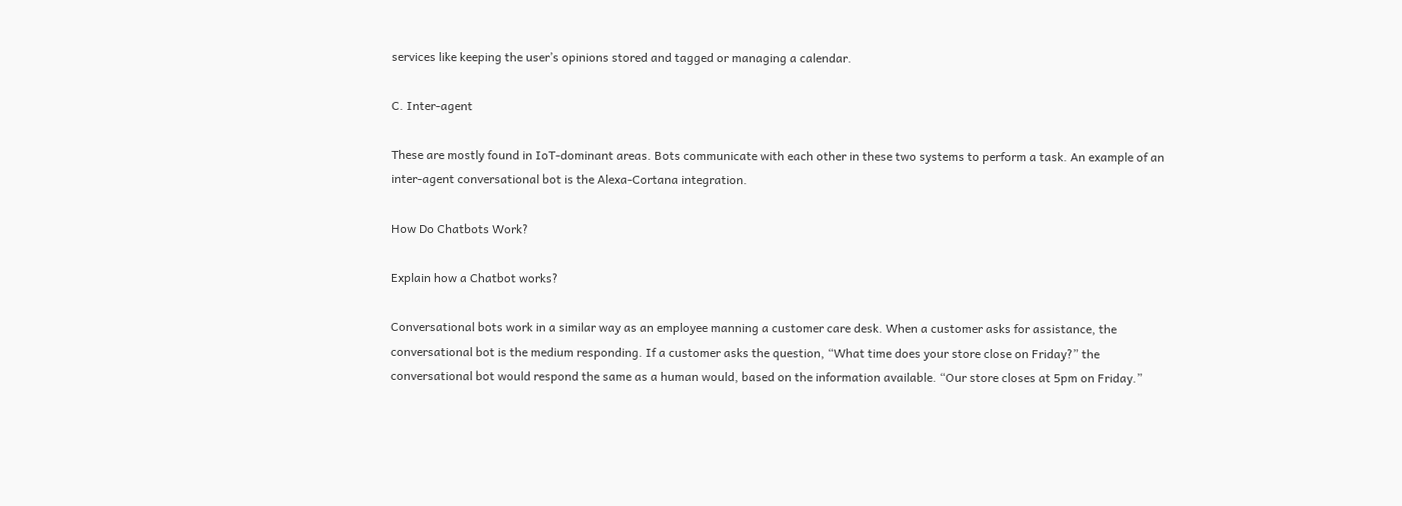services like keeping the user’s opinions stored and tagged or managing a calendar.

C. Inter-agent

These are mostly found in IoT-dominant areas. Bots communicate with each other in these two systems to perform a task. An example of an inter-agent conversational bot is the Alexa-Cortana integration.

How Do Chatbots Work?

Explain how a Chatbot works?

Conversational bots work in a similar way as an employee manning a customer care desk. When a customer asks for assistance, the conversational bot is the medium responding. If a customer asks the question, “What time does your store close on Friday?” the conversational bot would respond the same as a human would, based on the information available. “Our store closes at 5pm on Friday.”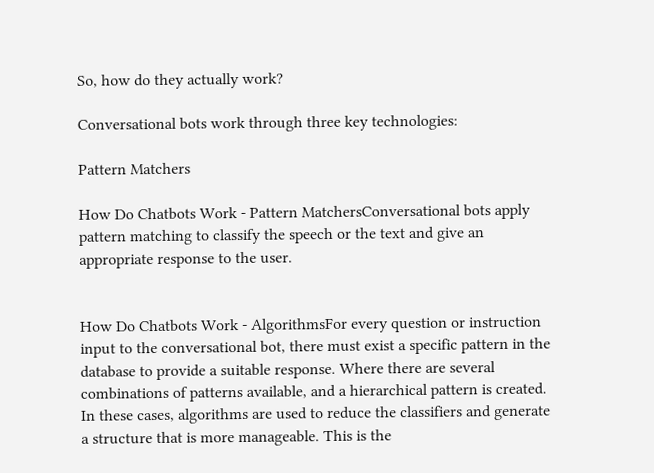So, how do they actually work?

Conversational bots work through three key technologies:

Pattern Matchers

How Do Chatbots Work - Pattern MatchersConversational bots apply pattern matching to classify the speech or the text and give an appropriate response to the user.


How Do Chatbots Work - AlgorithmsFor every question or instruction input to the conversational bot, there must exist a specific pattern in the database to provide a suitable response. Where there are several combinations of patterns available, and a hierarchical pattern is created. In these cases, algorithms are used to reduce the classifiers and generate a structure that is more manageable. This is the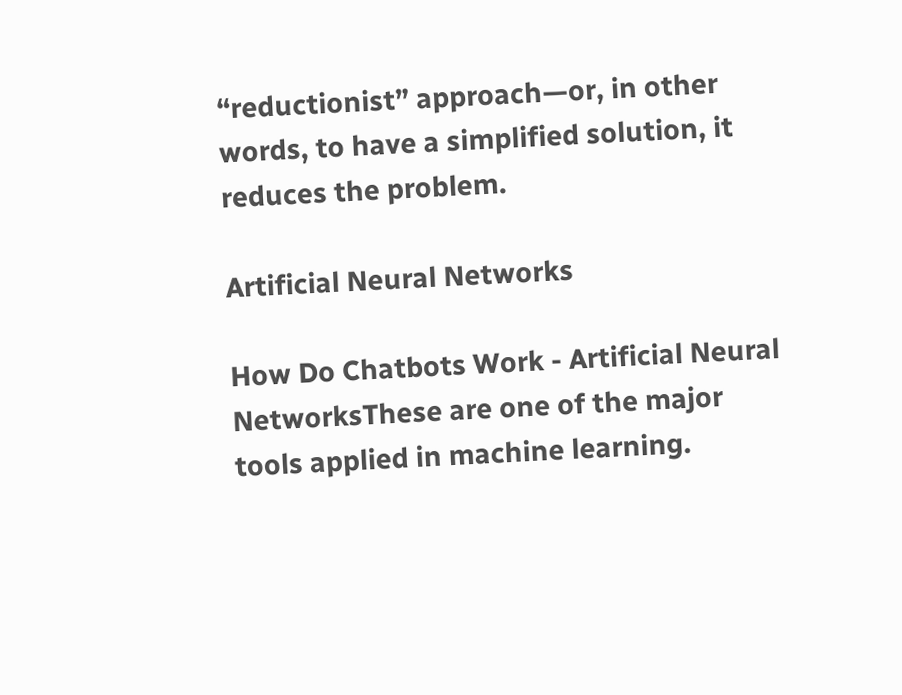“reductionist” approach—or, in other words, to have a simplified solution, it reduces the problem.

Artificial Neural Networks

How Do Chatbots Work - Artificial Neural NetworksThese are one of the major tools applied in machine learning.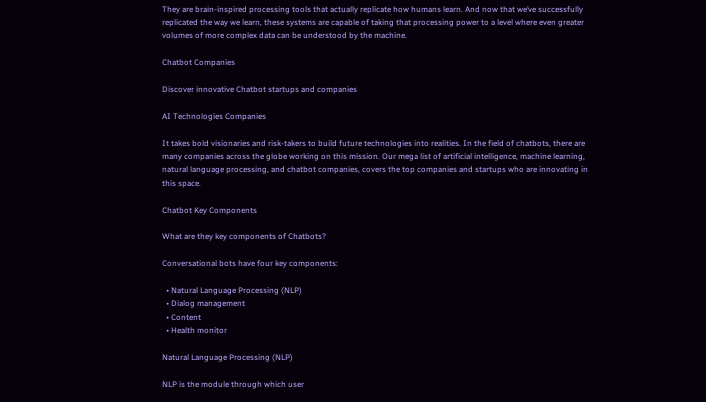They are brain-inspired processing tools that actually replicate how humans learn. And now that we’ve successfully replicated the way we learn, these systems are capable of taking that processing power to a level where even greater volumes of more complex data can be understood by the machine.

Chatbot Companies

Discover innovative Chatbot startups and companies

AI Technologies Companies

It takes bold visionaries and risk-takers to build future technologies into realities. In the field of chatbots, there are many companies across the globe working on this mission. Our mega list of artificial intelligence, machine learning, natural language processing, and chatbot companies, covers the top companies and startups who are innovating in this space.

Chatbot Key Components

What are they key components of Chatbots?

Conversational bots have four key components:

  • Natural Language Processing (NLP)
  • Dialog management
  • Content
  • Health monitor

Natural Language Processing (NLP)

NLP is the module through which user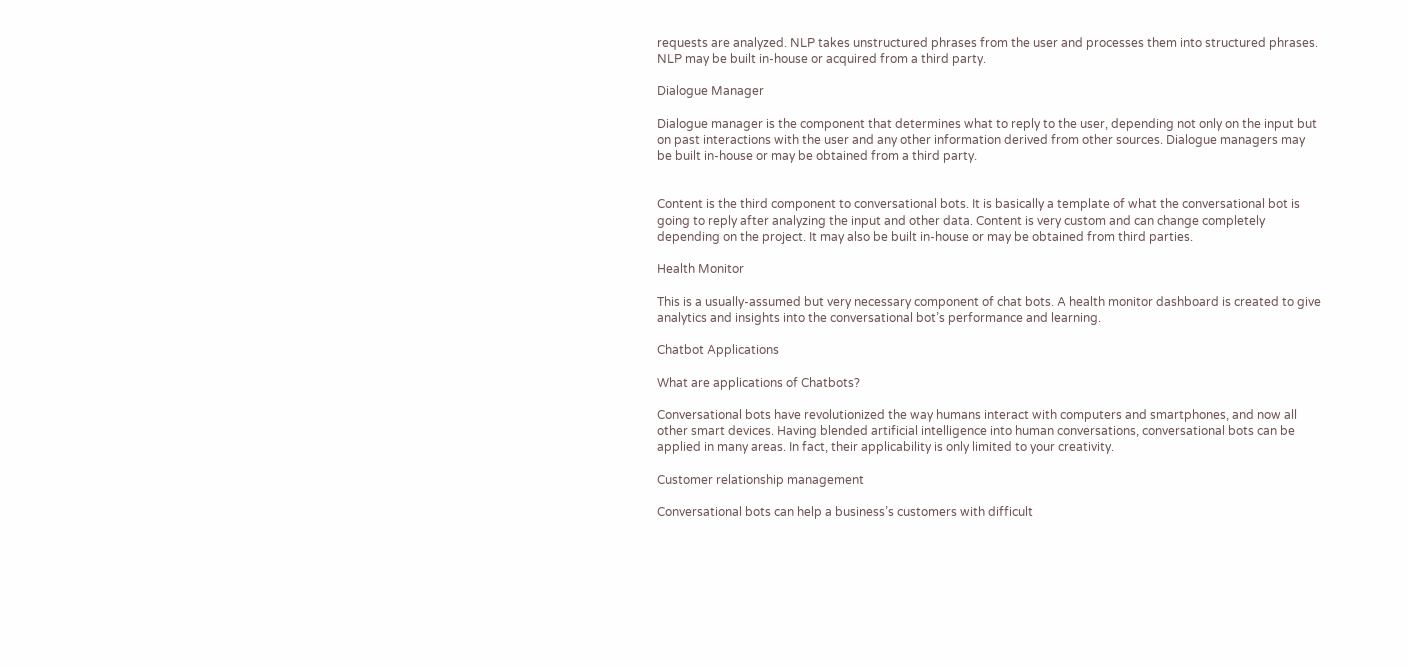requests are analyzed. NLP takes unstructured phrases from the user and processes them into structured phrases. NLP may be built in-house or acquired from a third party.

Dialogue Manager

Dialogue manager is the component that determines what to reply to the user, depending not only on the input but on past interactions with the user and any other information derived from other sources. Dialogue managers may be built in-house or may be obtained from a third party.


Content is the third component to conversational bots. It is basically a template of what the conversational bot is going to reply after analyzing the input and other data. Content is very custom and can change completely depending on the project. It may also be built in-house or may be obtained from third parties.

Health Monitor

This is a usually-assumed but very necessary component of chat bots. A health monitor dashboard is created to give analytics and insights into the conversational bot’s performance and learning.

Chatbot Applications

What are applications of Chatbots?

Conversational bots have revolutionized the way humans interact with computers and smartphones, and now all other smart devices. Having blended artificial intelligence into human conversations, conversational bots can be applied in many areas. In fact, their applicability is only limited to your creativity.

Customer relationship management

Conversational bots can help a business’s customers with difficult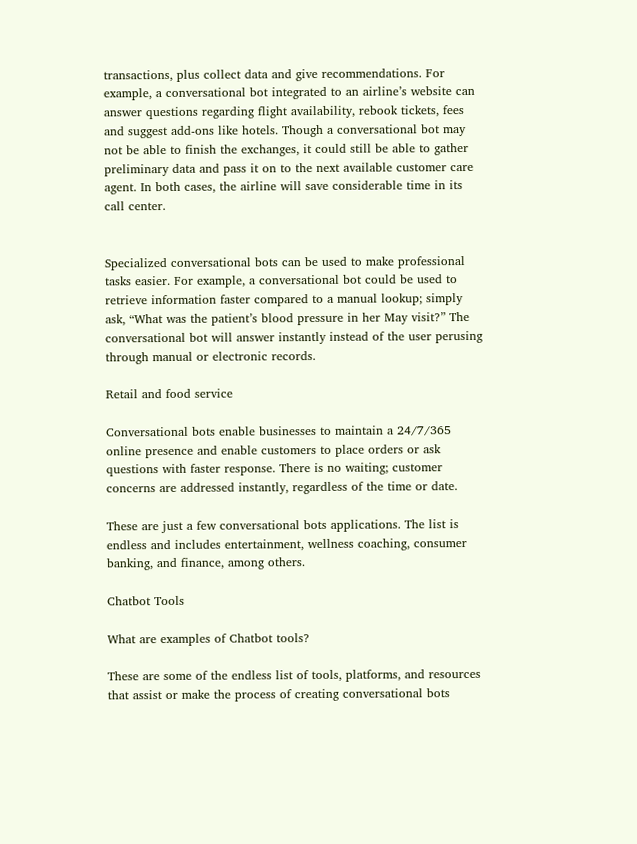transactions, plus collect data and give recommendations. For example, a conversational bot integrated to an airline’s website can answer questions regarding flight availability, rebook tickets, fees and suggest add-ons like hotels. Though a conversational bot may not be able to finish the exchanges, it could still be able to gather preliminary data and pass it on to the next available customer care agent. In both cases, the airline will save considerable time in its call center.


Specialized conversational bots can be used to make professional tasks easier. For example, a conversational bot could be used to retrieve information faster compared to a manual lookup; simply ask, “What was the patient’s blood pressure in her May visit?” The conversational bot will answer instantly instead of the user perusing through manual or electronic records.

Retail and food service

Conversational bots enable businesses to maintain a 24/7/365 online presence and enable customers to place orders or ask questions with faster response. There is no waiting; customer concerns are addressed instantly, regardless of the time or date.

These are just a few conversational bots applications. The list is endless and includes entertainment, wellness coaching, consumer banking, and finance, among others.

Chatbot Tools

What are examples of Chatbot tools?

These are some of the endless list of tools, platforms, and resources that assist or make the process of creating conversational bots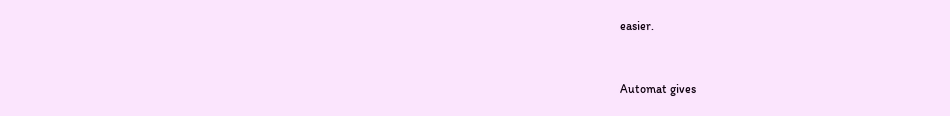easier.


Automat gives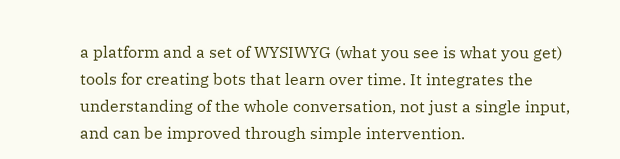a platform and a set of WYSIWYG (what you see is what you get) tools for creating bots that learn over time. It integrates the understanding of the whole conversation, not just a single input, and can be improved through simple intervention.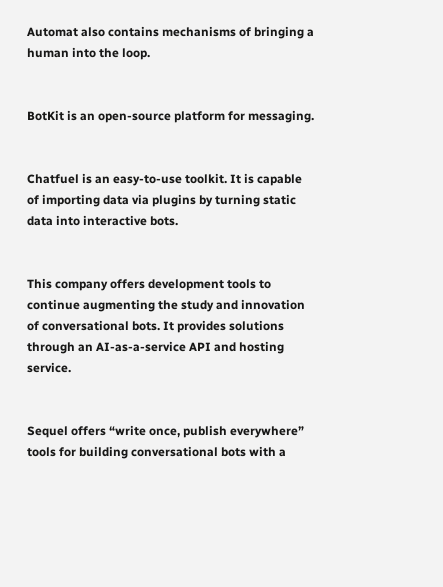Automat also contains mechanisms of bringing a human into the loop.


BotKit is an open-source platform for messaging.


Chatfuel is an easy-to-use toolkit. It is capable of importing data via plugins by turning static data into interactive bots.


This company offers development tools to continue augmenting the study and innovation of conversational bots. It provides solutions through an AI-as-a-service API and hosting service.


Sequel offers “write once, publish everywhere” tools for building conversational bots with a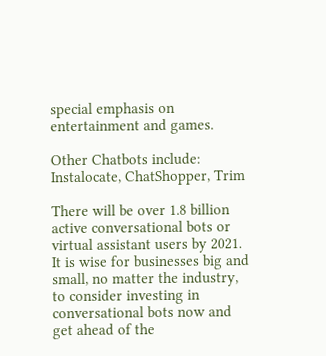special emphasis on entertainment and games.

Other Chatbots include: Instalocate, ChatShopper, Trim

There will be over 1.8 billion active conversational bots or virtual assistant users by 2021. It is wise for businesses big and small, no matter the industry, to consider investing in conversational bots now and get ahead of the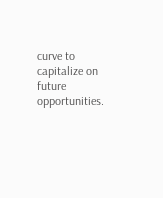curve to capitalize on future opportunities.